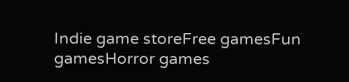Indie game storeFree gamesFun gamesHorror games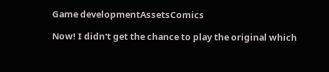Game developmentAssetsComics

Now! I didn't get the chance to play the original which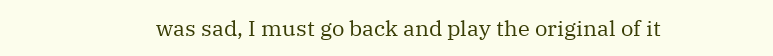was sad, I must go back and play the original of it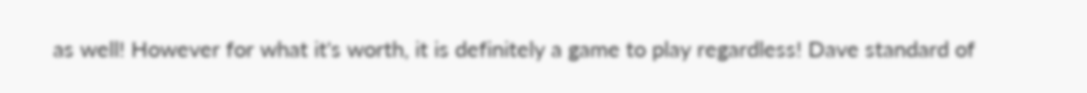as well! However for what it's worth, it is definitely a game to play regardless! Dave standard of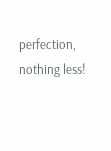perfection, nothing less!